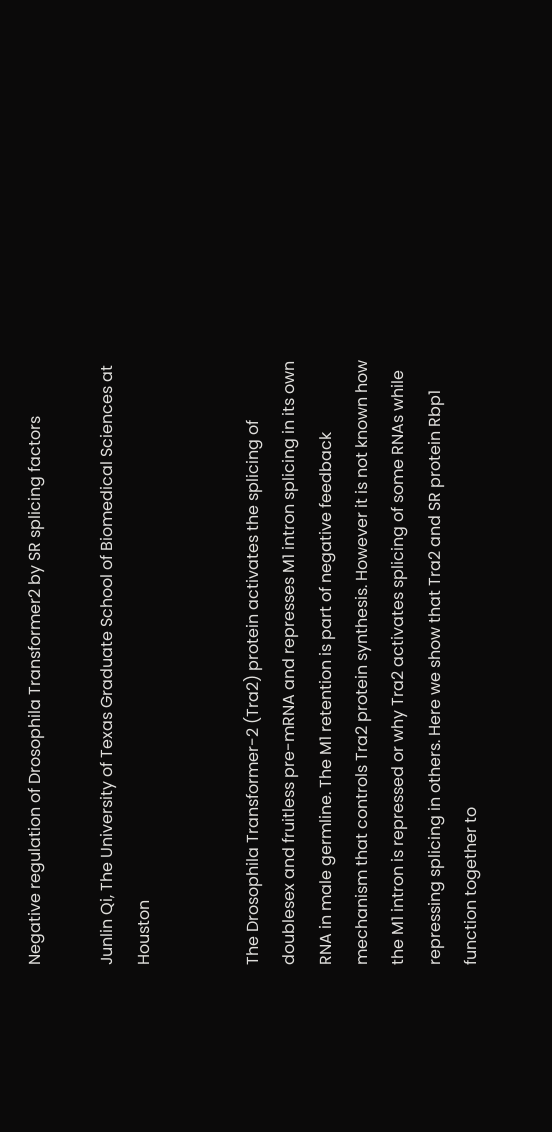Negative regulation of Drosophila Transformer2 by SR splicing factors

Junlin Qi, The University of Texas Graduate School of Biomedical Sciences at Houston


The Drosophila Transformer-2 (Tra2) protein activates the splicing of doublesex and fruitless pre-mRNA and represses M1 intron splicing in its own RNA in male germline. The M1 retention is part of negative feedback mechanism that controls Tra2 protein synthesis. However it is not known how the M1 intron is repressed or why Tra2 activates splicing of some RNAs while repressing splicing in others. Here we show that Tra2 and SR protein Rbp1 function together to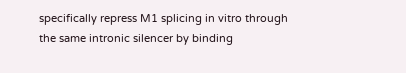specifically repress M1 splicing in vitro through the same intronic silencer by binding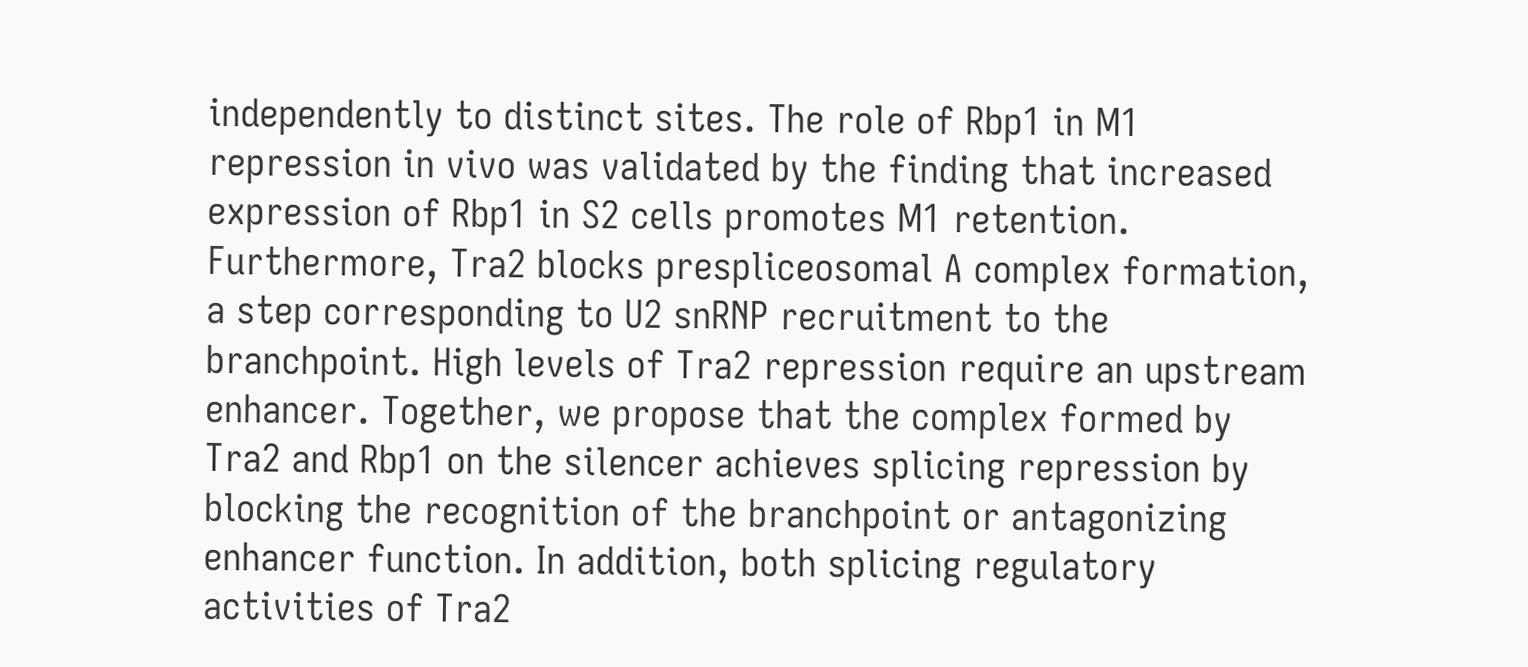independently to distinct sites. The role of Rbp1 in M1 repression in vivo was validated by the finding that increased expression of Rbp1 in S2 cells promotes M1 retention. Furthermore, Tra2 blocks prespliceosomal A complex formation, a step corresponding to U2 snRNP recruitment to the branchpoint. High levels of Tra2 repression require an upstream enhancer. Together, we propose that the complex formed by Tra2 and Rbp1 on the silencer achieves splicing repression by blocking the recognition of the branchpoint or antagonizing enhancer function. In addition, both splicing regulatory activities of Tra2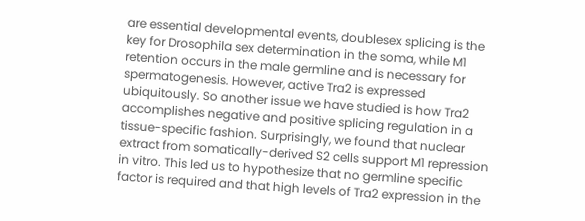are essential developmental events, doublesex splicing is the key for Drosophila sex determination in the soma, while M1 retention occurs in the male germline and is necessary for spermatogenesis. However, active Tra2 is expressed ubiquitously. So another issue we have studied is how Tra2 accomplishes negative and positive splicing regulation in a tissue-specific fashion. Surprisingly, we found that nuclear extract from somatically-derived S2 cells support M1 repression in vitro. This led us to hypothesize that no germline specific factor is required and that high levels of Tra2 expression in the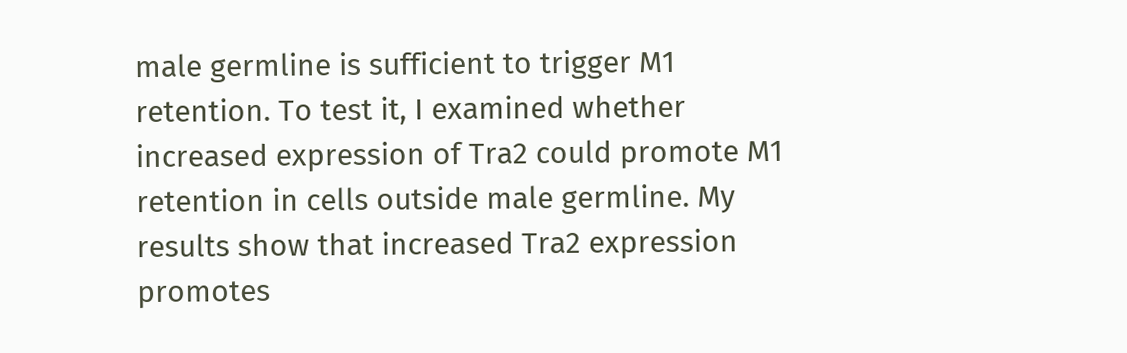male germline is sufficient to trigger M1 retention. To test it, I examined whether increased expression of Tra2 could promote M1 retention in cells outside male germline. My results show that increased Tra2 expression promotes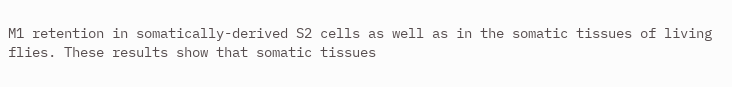M1 retention in somatically-derived S2 cells as well as in the somatic tissues of living flies. These results show that somatic tissues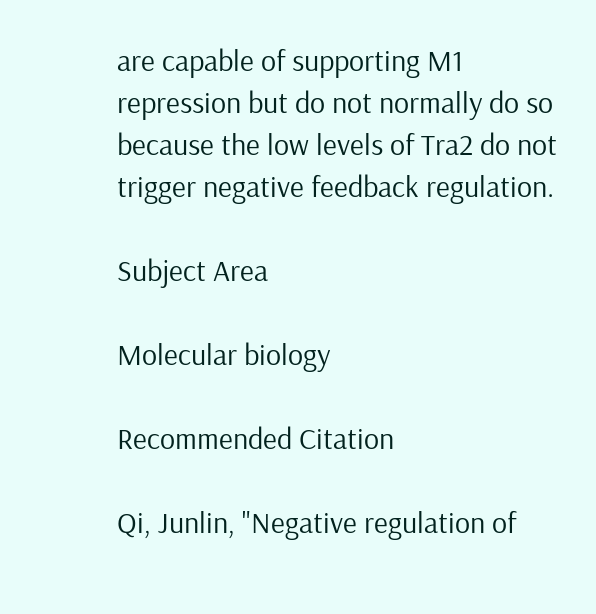are capable of supporting M1 repression but do not normally do so because the low levels of Tra2 do not trigger negative feedback regulation.

Subject Area

Molecular biology

Recommended Citation

Qi, Junlin, "Negative regulation of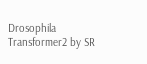Drosophila Transformer2 by SR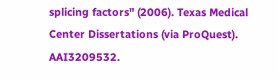splicing factors" (2006). Texas Medical Center Dissertations (via ProQuest). AAI3209532.